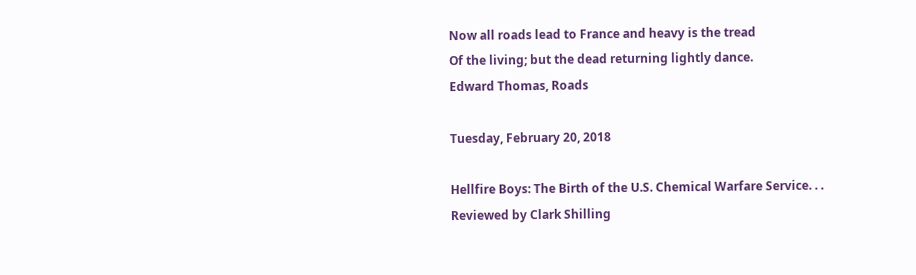Now all roads lead to France and heavy is the tread
Of the living; but the dead returning lightly dance.
Edward Thomas, Roads

Tuesday, February 20, 2018

Hellfire Boys: The Birth of the U.S. Chemical Warfare Service. . .
Reviewed by Clark Shilling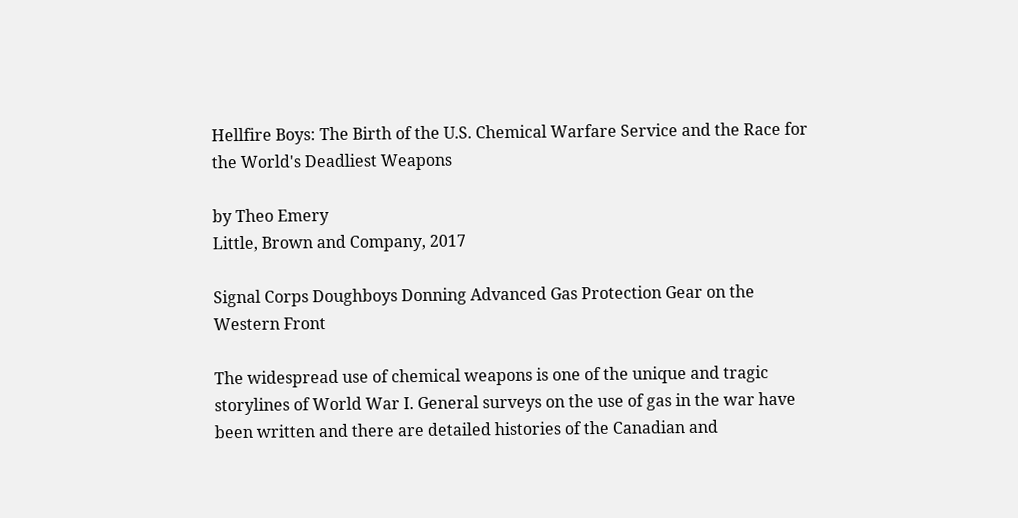Hellfire Boys: The Birth of the U.S. Chemical Warfare Service and the Race for the World's Deadliest Weapons

by Theo Emery
Little, Brown and Company, 2017

Signal Corps Doughboys Donning Advanced Gas Protection Gear on the Western Front

The widespread use of chemical weapons is one of the unique and tragic storylines of World War I. General surveys on the use of gas in the war have been written and there are detailed histories of the Canadian and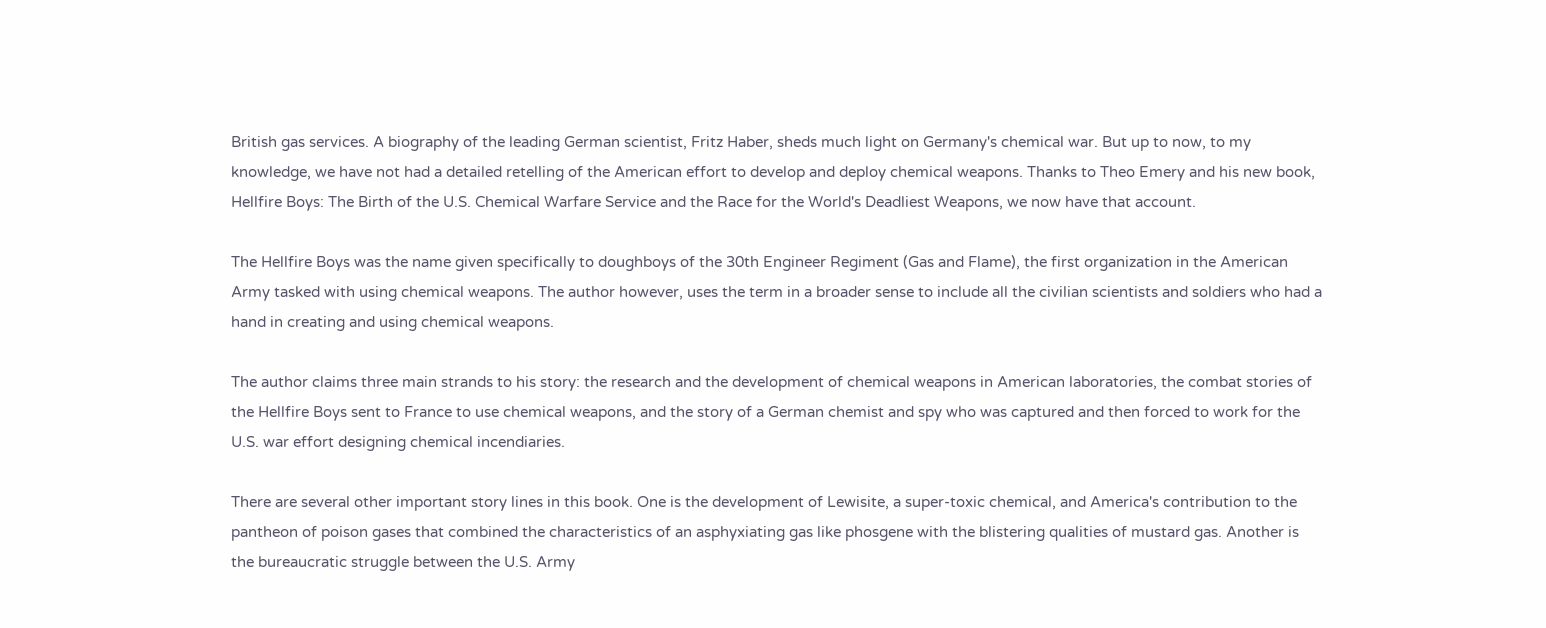British gas services. A biography of the leading German scientist, Fritz Haber, sheds much light on Germany's chemical war. But up to now, to my knowledge, we have not had a detailed retelling of the American effort to develop and deploy chemical weapons. Thanks to Theo Emery and his new book, Hellfire Boys: The Birth of the U.S. Chemical Warfare Service and the Race for the World's Deadliest Weapons, we now have that account.

The Hellfire Boys was the name given specifically to doughboys of the 30th Engineer Regiment (Gas and Flame), the first organization in the American Army tasked with using chemical weapons. The author however, uses the term in a broader sense to include all the civilian scientists and soldiers who had a hand in creating and using chemical weapons.

The author claims three main strands to his story: the research and the development of chemical weapons in American laboratories, the combat stories of the Hellfire Boys sent to France to use chemical weapons, and the story of a German chemist and spy who was captured and then forced to work for the U.S. war effort designing chemical incendiaries.

There are several other important story lines in this book. One is the development of Lewisite, a super-toxic chemical, and America's contribution to the pantheon of poison gases that combined the characteristics of an asphyxiating gas like phosgene with the blistering qualities of mustard gas. Another is the bureaucratic struggle between the U.S. Army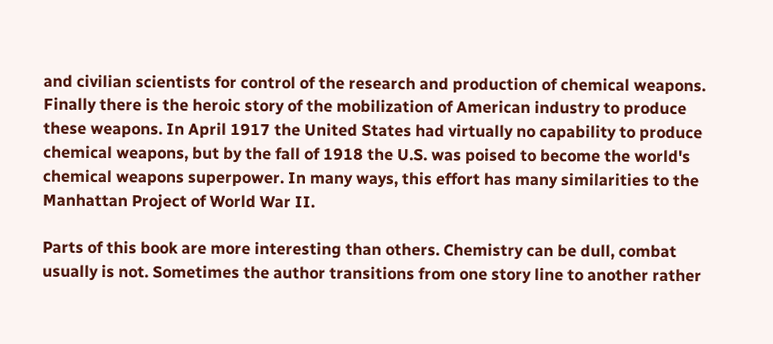and civilian scientists for control of the research and production of chemical weapons. Finally there is the heroic story of the mobilization of American industry to produce these weapons. In April 1917 the United States had virtually no capability to produce chemical weapons, but by the fall of 1918 the U.S. was poised to become the world's chemical weapons superpower. In many ways, this effort has many similarities to the Manhattan Project of World War II.

Parts of this book are more interesting than others. Chemistry can be dull, combat usually is not. Sometimes the author transitions from one story line to another rather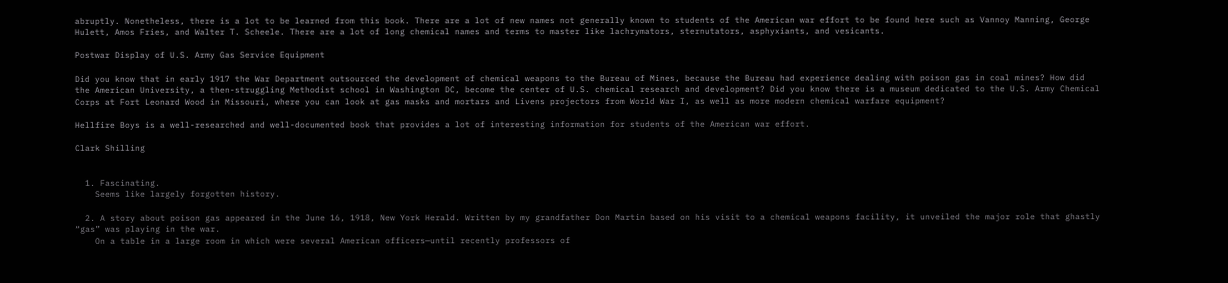abruptly. Nonetheless, there is a lot to be learned from this book. There are a lot of new names not generally known to students of the American war effort to be found here such as Vannoy Manning, George Hulett, Amos Fries, and Walter T. Scheele. There are a lot of long chemical names and terms to master like lachrymators, sternutators, asphyxiants, and vesicants.

Postwar Display of U.S. Army Gas Service Equipment

Did you know that in early 1917 the War Department outsourced the development of chemical weapons to the Bureau of Mines, because the Bureau had experience dealing with poison gas in coal mines? How did the American University, a then-struggling Methodist school in Washington DC, become the center of U.S. chemical research and development? Did you know there is a museum dedicated to the U.S. Army Chemical Corps at Fort Leonard Wood in Missouri, where you can look at gas masks and mortars and Livens projectors from World War I, as well as more modern chemical warfare equipment?

Hellfire Boys is a well-researched and well-documented book that provides a lot of interesting information for students of the American war effort.

Clark Shilling


  1. Fascinating.
    Seems like largely forgotten history.

  2. A story about poison gas appeared in the June 16, 1918, New York Herald. Written by my grandfather Don Martin based on his visit to a chemical weapons facility, it unveiled the major role that ghastly “gas” was playing in the war.
    On a table in a large room in which were several American officers—until recently professors of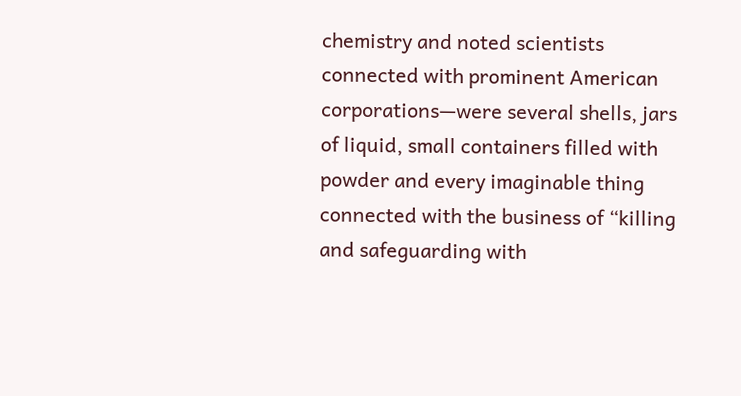chemistry and noted scientists connected with prominent American corporations—were several shells, jars of liquid, small containers filled with powder and every imaginable thing connected with the business of “killing and safeguarding with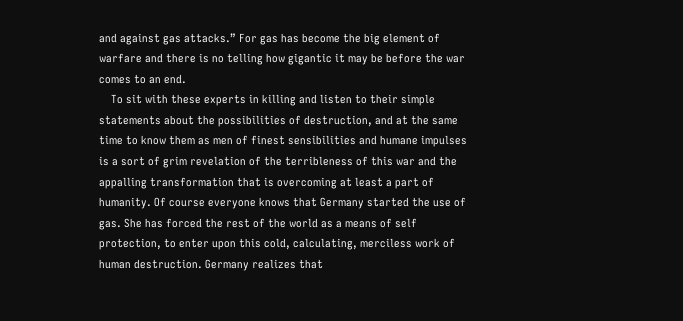and against gas attacks.” For gas has become the big element of warfare and there is no telling how gigantic it may be before the war comes to an end.
    To sit with these experts in killing and listen to their simple statements about the possibilities of destruction, and at the same time to know them as men of finest sensibilities and humane impulses is a sort of grim revelation of the terribleness of this war and the appalling transformation that is overcoming at least a part of humanity. Of course everyone knows that Germany started the use of gas. She has forced the rest of the world as a means of self protection, to enter upon this cold, calculating, merciless work of human destruction. Germany realizes that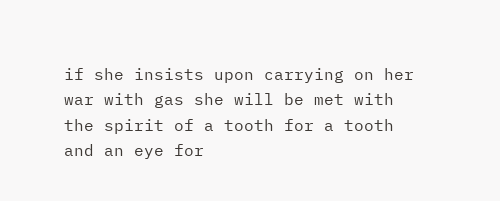if she insists upon carrying on her war with gas she will be met with the spirit of a tooth for a tooth and an eye for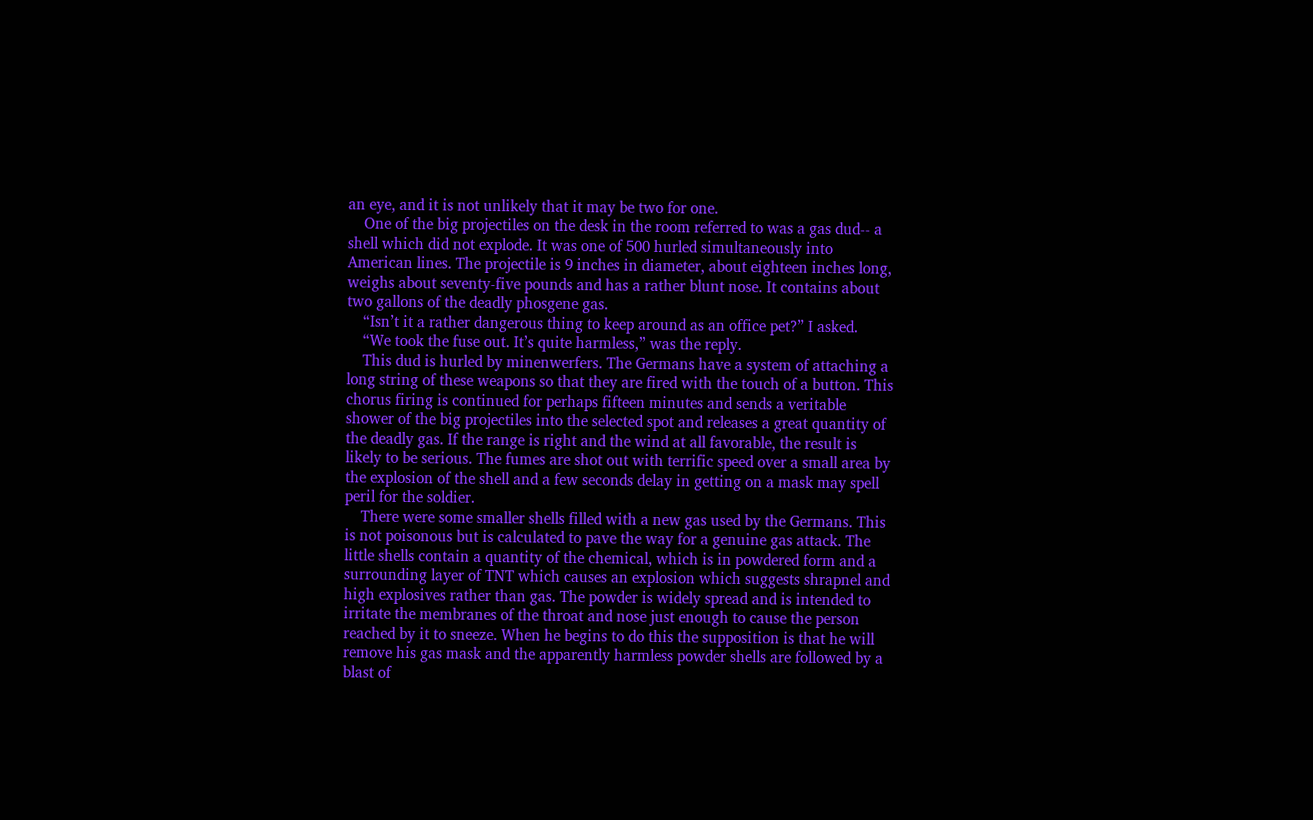an eye, and it is not unlikely that it may be two for one.
    One of the big projectiles on the desk in the room referred to was a gas dud-- a shell which did not explode. It was one of 500 hurled simultaneously into American lines. The projectile is 9 inches in diameter, about eighteen inches long, weighs about seventy-five pounds and has a rather blunt nose. It contains about two gallons of the deadly phosgene gas.
    “Isn’t it a rather dangerous thing to keep around as an office pet?” I asked.
    “We took the fuse out. It’s quite harmless,” was the reply.
    This dud is hurled by minenwerfers. The Germans have a system of attaching a long string of these weapons so that they are fired with the touch of a button. This chorus firing is continued for perhaps fifteen minutes and sends a veritable shower of the big projectiles into the selected spot and releases a great quantity of the deadly gas. If the range is right and the wind at all favorable, the result is likely to be serious. The fumes are shot out with terrific speed over a small area by the explosion of the shell and a few seconds delay in getting on a mask may spell peril for the soldier.
    There were some smaller shells filled with a new gas used by the Germans. This is not poisonous but is calculated to pave the way for a genuine gas attack. The little shells contain a quantity of the chemical, which is in powdered form and a surrounding layer of TNT which causes an explosion which suggests shrapnel and high explosives rather than gas. The powder is widely spread and is intended to irritate the membranes of the throat and nose just enough to cause the person reached by it to sneeze. When he begins to do this the supposition is that he will remove his gas mask and the apparently harmless powder shells are followed by a blast of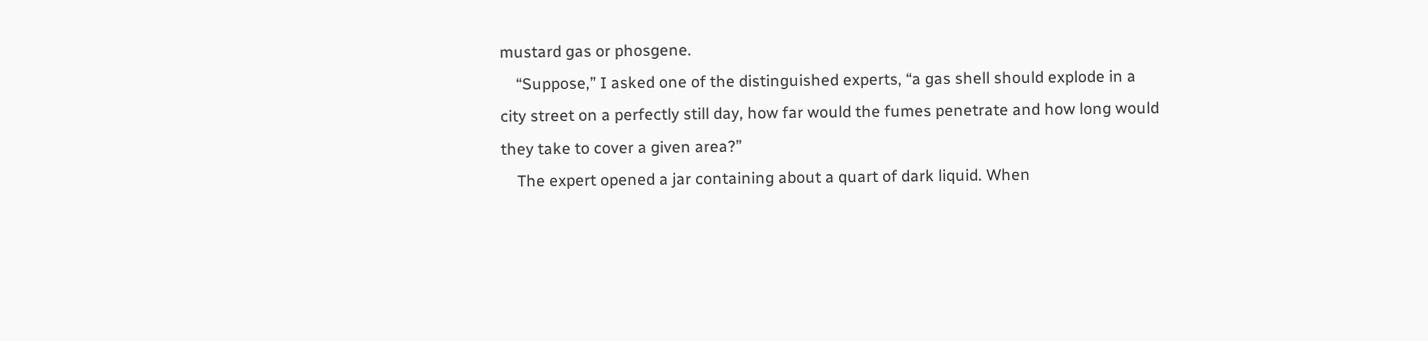mustard gas or phosgene.
    “Suppose,” I asked one of the distinguished experts, “a gas shell should explode in a city street on a perfectly still day, how far would the fumes penetrate and how long would they take to cover a given area?”
    The expert opened a jar containing about a quart of dark liquid. When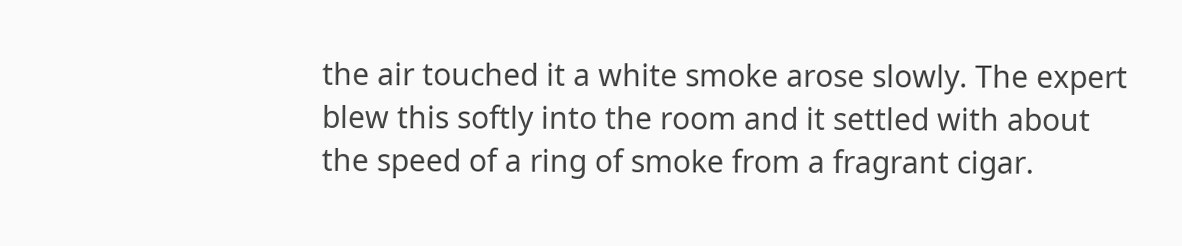the air touched it a white smoke arose slowly. The expert blew this softly into the room and it settled with about the speed of a ring of smoke from a fragrant cigar.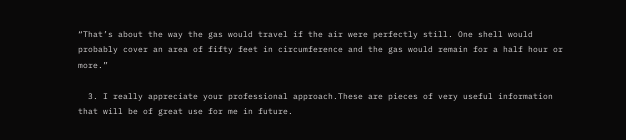“That’s about the way the gas would travel if the air were perfectly still. One shell would probably cover an area of fifty feet in circumference and the gas would remain for a half hour or more.”

  3. I really appreciate your professional approach.These are pieces of very useful information that will be of great use for me in future.